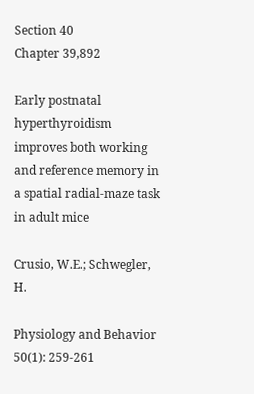Section 40
Chapter 39,892

Early postnatal hyperthyroidism improves both working and reference memory in a spatial radial-maze task in adult mice

Crusio, W.E.; Schwegler, H.

Physiology and Behavior 50(1): 259-261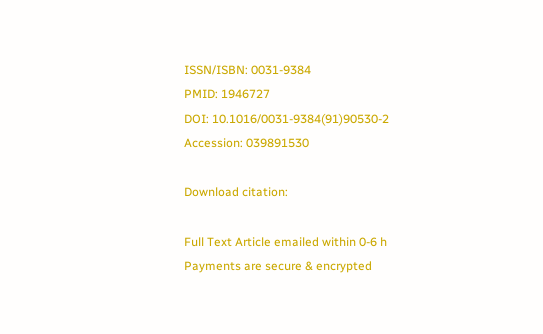ISSN/ISBN: 0031-9384
PMID: 1946727
DOI: 10.1016/0031-9384(91)90530-2
Accession: 039891530

Download citation:

Full Text Article emailed within 0-6 h
Payments are secure & encrypted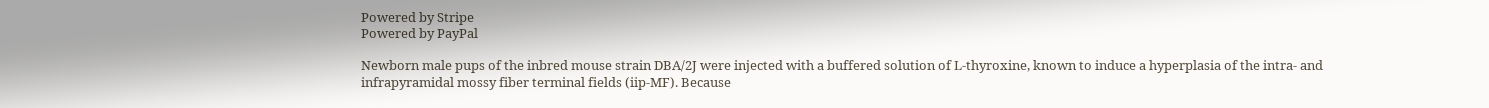Powered by Stripe
Powered by PayPal

Newborn male pups of the inbred mouse strain DBA/2J were injected with a buffered solution of L-thyroxine, known to induce a hyperplasia of the intra- and infrapyramidal mossy fiber terminal fields (iip-MF). Because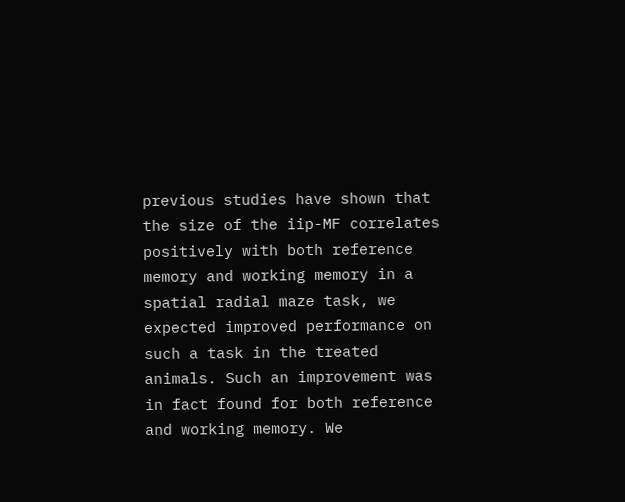previous studies have shown that the size of the iip-MF correlates positively with both reference memory and working memory in a spatial radial maze task, we expected improved performance on such a task in the treated animals. Such an improvement was in fact found for both reference and working memory. We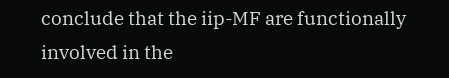conclude that the iip-MF are functionally involved in the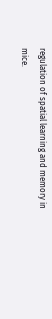regulation of spatial learning and memory in mice.